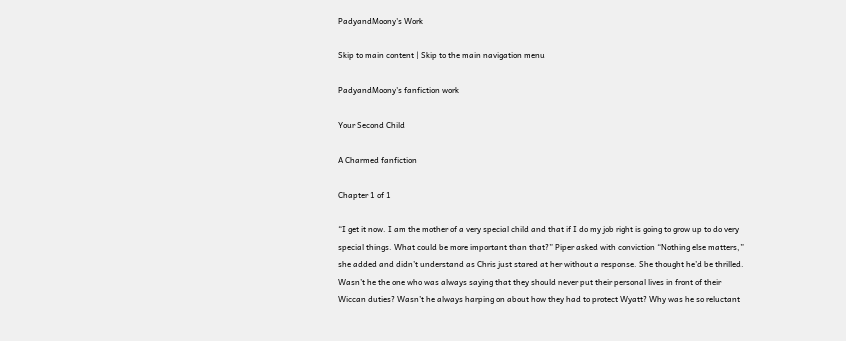PadyandMoony's Work

Skip to main content | Skip to the main navigation menu

PadyandMoony's fanfiction work

Your Second Child

A Charmed fanfiction

Chapter 1 of 1

“I get it now. I am the mother of a very special child and that if I do my job right is going to grow up to do very special things. What could be more important than that?” Piper asked with conviction “Nothing else matters,” she added and didn’t understand as Chris just stared at her without a response. She thought he’d be thrilled. Wasn’t he the one who was always saying that they should never put their personal lives in front of their Wiccan duties? Wasn’t he always harping on about how they had to protect Wyatt? Why was he so reluctant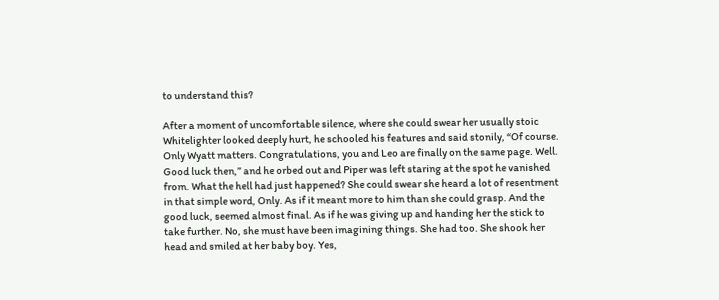to understand this?

After a moment of uncomfortable silence, where she could swear her usually stoic Whitelighter looked deeply hurt, he schooled his features and said stonily, “Of course. Only Wyatt matters. Congratulations, you and Leo are finally on the same page. Well. Good luck then,” and he orbed out and Piper was left staring at the spot he vanished from. What the hell had just happened? She could swear she heard a lot of resentment in that simple word, Only. As if it meant more to him than she could grasp. And the good luck, seemed almost final. As if he was giving up and handing her the stick to take further. No, she must have been imagining things. She had too. She shook her head and smiled at her baby boy. Yes,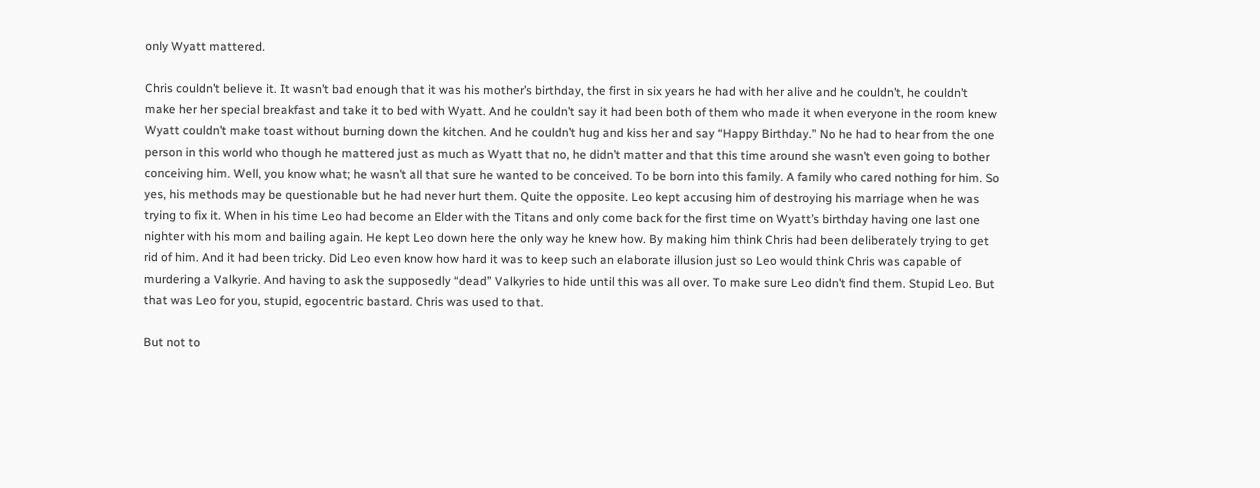only Wyatt mattered.

Chris couldn’t believe it. It wasn’t bad enough that it was his mother’s birthday, the first in six years he had with her alive and he couldn’t, he couldn’t make her her special breakfast and take it to bed with Wyatt. And he couldn’t say it had been both of them who made it when everyone in the room knew Wyatt couldn’t make toast without burning down the kitchen. And he couldn’t hug and kiss her and say “Happy Birthday.” No he had to hear from the one person in this world who though he mattered just as much as Wyatt that no, he didn’t matter and that this time around she wasn’t even going to bother conceiving him. Well, you know what; he wasn’t all that sure he wanted to be conceived. To be born into this family. A family who cared nothing for him. So yes, his methods may be questionable but he had never hurt them. Quite the opposite. Leo kept accusing him of destroying his marriage when he was trying to fix it. When in his time Leo had become an Elder with the Titans and only come back for the first time on Wyatt’s birthday having one last one nighter with his mom and bailing again. He kept Leo down here the only way he knew how. By making him think Chris had been deliberately trying to get rid of him. And it had been tricky. Did Leo even know how hard it was to keep such an elaborate illusion just so Leo would think Chris was capable of murdering a Valkyrie. And having to ask the supposedly “dead” Valkyries to hide until this was all over. To make sure Leo didn’t find them. Stupid Leo. But that was Leo for you, stupid, egocentric bastard. Chris was used to that.

But not to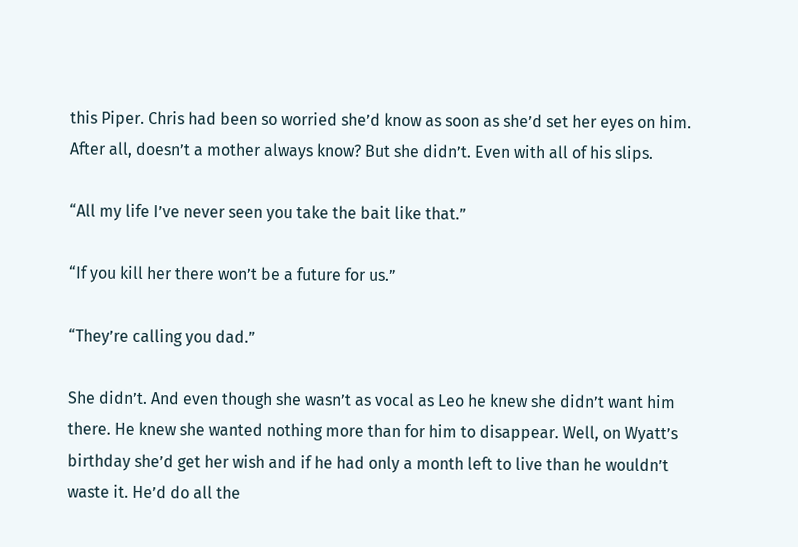this Piper. Chris had been so worried she’d know as soon as she’d set her eyes on him. After all, doesn’t a mother always know? But she didn’t. Even with all of his slips.

“All my life I’ve never seen you take the bait like that.”

“If you kill her there won’t be a future for us.”

“They’re calling you dad.”

She didn’t. And even though she wasn’t as vocal as Leo he knew she didn’t want him there. He knew she wanted nothing more than for him to disappear. Well, on Wyatt’s birthday she’d get her wish and if he had only a month left to live than he wouldn’t waste it. He’d do all the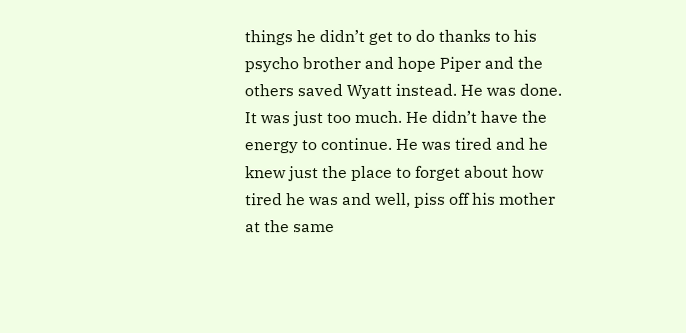things he didn’t get to do thanks to his psycho brother and hope Piper and the others saved Wyatt instead. He was done. It was just too much. He didn’t have the energy to continue. He was tired and he knew just the place to forget about how tired he was and well, piss off his mother at the same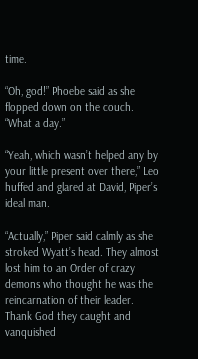time.

“Oh, god!” Phoebe said as she flopped down on the couch. “What a day.”

“Yeah, which wasn’t helped any by your little present over there,” Leo huffed and glared at David, Piper’s ideal man.

“Actually,” Piper said calmly as she stroked Wyatt’s head. They almost lost him to an Order of crazy demons who thought he was the reincarnation of their leader. Thank God they caught and vanquished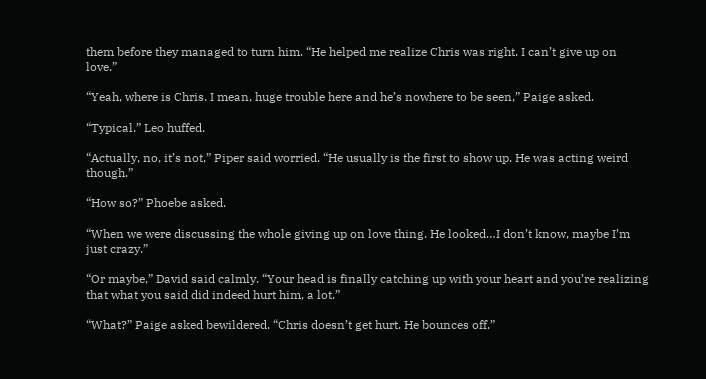them before they managed to turn him. “He helped me realize Chris was right. I can’t give up on love.”

“Yeah, where is Chris. I mean, huge trouble here and he’s nowhere to be seen,” Paige asked.

“Typical.” Leo huffed.

“Actually, no, it’s not,” Piper said worried. “He usually is the first to show up. He was acting weird though.”

“How so?” Phoebe asked.

“When we were discussing the whole giving up on love thing. He looked…I don’t know, maybe I’m just crazy.”

“Or maybe,” David said calmly. “Your head is finally catching up with your heart and you’re realizing that what you said did indeed hurt him, a lot.”

“What?” Paige asked bewildered. “Chris doesn’t get hurt. He bounces off.”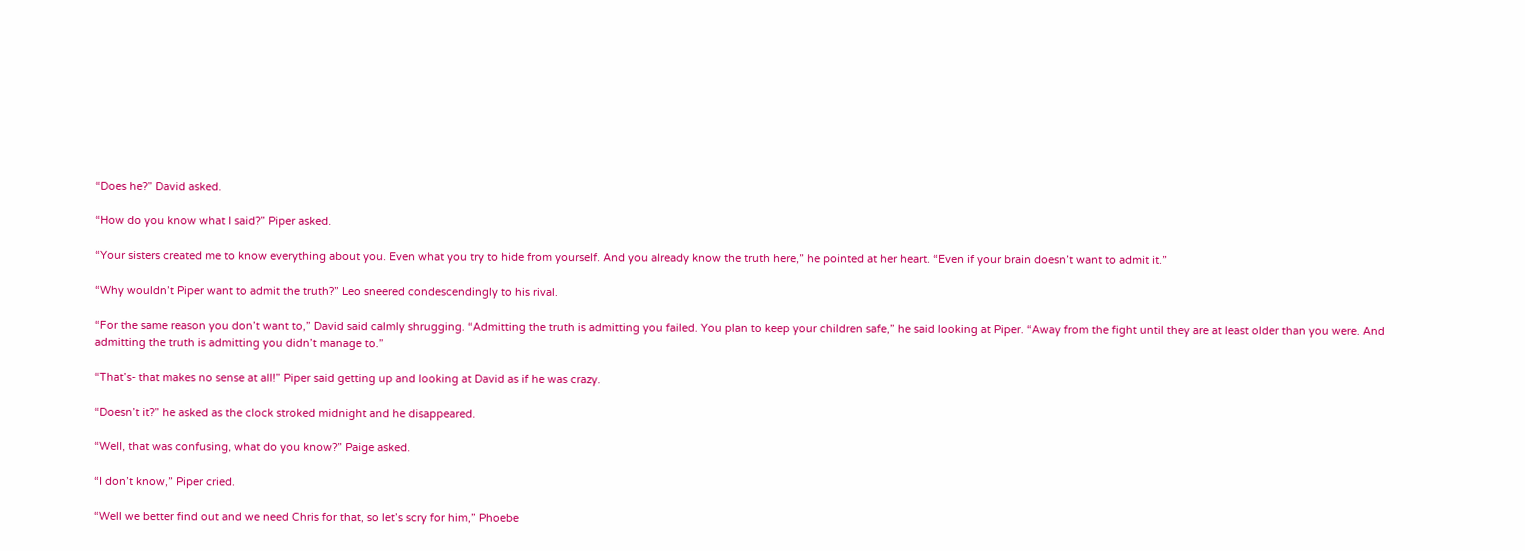“Does he?” David asked.

“How do you know what I said?” Piper asked.

“Your sisters created me to know everything about you. Even what you try to hide from yourself. And you already know the truth here,” he pointed at her heart. “Even if your brain doesn’t want to admit it.”

“Why wouldn’t Piper want to admit the truth?” Leo sneered condescendingly to his rival.

“For the same reason you don’t want to,” David said calmly shrugging. “Admitting the truth is admitting you failed. You plan to keep your children safe,” he said looking at Piper. “Away from the fight until they are at least older than you were. And admitting the truth is admitting you didn’t manage to.”

“That’s- that makes no sense at all!” Piper said getting up and looking at David as if he was crazy.

“Doesn’t it?” he asked as the clock stroked midnight and he disappeared.

“Well, that was confusing, what do you know?” Paige asked.

“I don’t know,” Piper cried.

“Well we better find out and we need Chris for that, so let’s scry for him,” Phoebe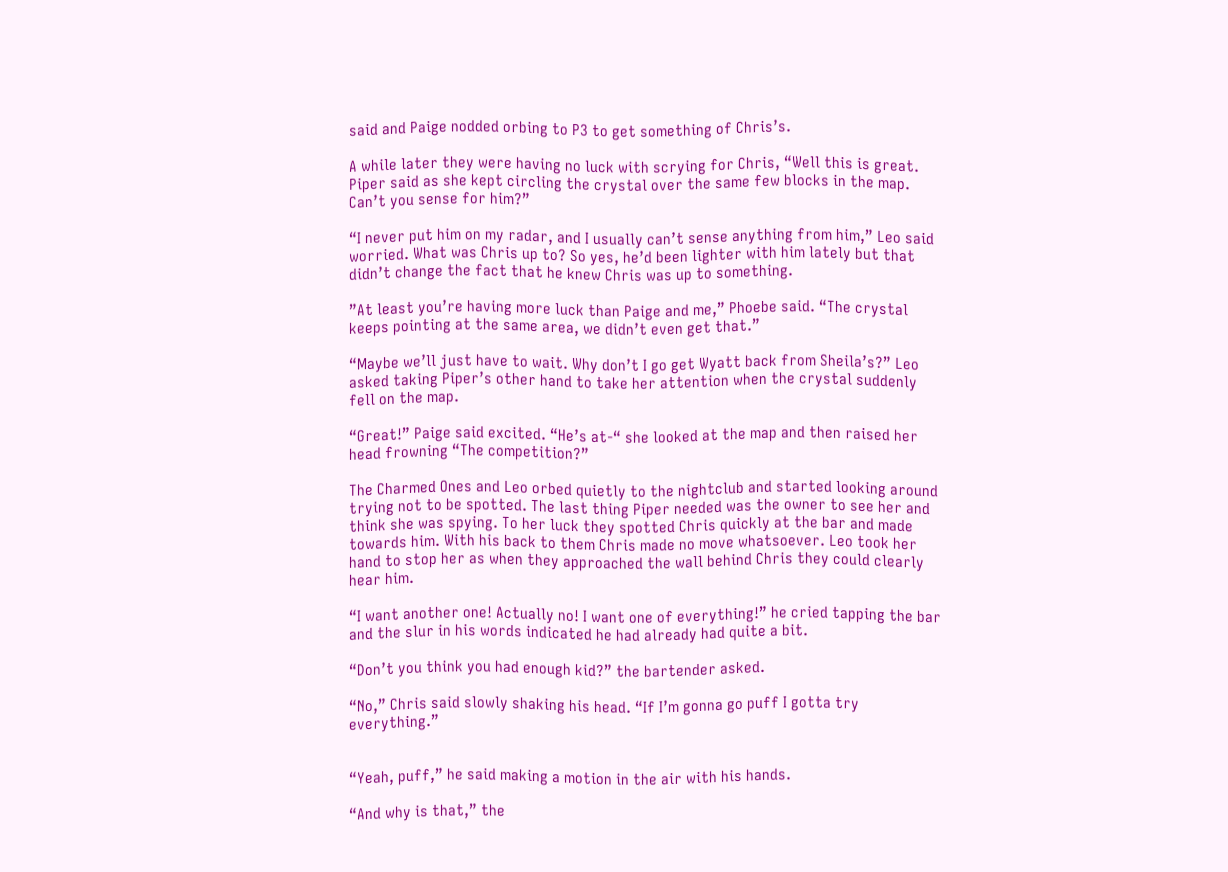said and Paige nodded orbing to P3 to get something of Chris’s.

A while later they were having no luck with scrying for Chris, “Well this is great. Piper said as she kept circling the crystal over the same few blocks in the map. Can’t you sense for him?”

“I never put him on my radar, and I usually can’t sense anything from him,” Leo said worried. What was Chris up to? So yes, he’d been lighter with him lately but that didn’t change the fact that he knew Chris was up to something.

”At least you’re having more luck than Paige and me,” Phoebe said. “The crystal keeps pointing at the same area, we didn’t even get that.”

“Maybe we’ll just have to wait. Why don’t I go get Wyatt back from Sheila’s?” Leo asked taking Piper’s other hand to take her attention when the crystal suddenly fell on the map.

“Great!” Paige said excited. “He’s at-“ she looked at the map and then raised her head frowning “The competition?”

The Charmed Ones and Leo orbed quietly to the nightclub and started looking around trying not to be spotted. The last thing Piper needed was the owner to see her and think she was spying. To her luck they spotted Chris quickly at the bar and made towards him. With his back to them Chris made no move whatsoever. Leo took her hand to stop her as when they approached the wall behind Chris they could clearly hear him.

“I want another one! Actually no! I want one of everything!” he cried tapping the bar and the slur in his words indicated he had already had quite a bit.

“Don’t you think you had enough kid?” the bartender asked.

“No,” Chris said slowly shaking his head. “If I’m gonna go puff I gotta try everything.”


“Yeah, puff,” he said making a motion in the air with his hands.

“And why is that,” the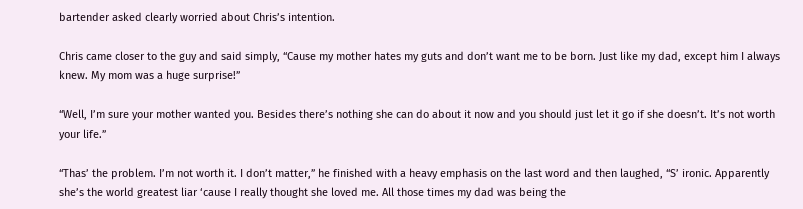bartender asked clearly worried about Chris’s intention.

Chris came closer to the guy and said simply, “Cause my mother hates my guts and don’t want me to be born. Just like my dad, except him I always knew. My mom was a huge surprise!”

“Well, I’m sure your mother wanted you. Besides there’s nothing she can do about it now and you should just let it go if she doesn’t. It’s not worth your life.”

“Thas’ the problem. I’m not worth it. I don’t matter,” he finished with a heavy emphasis on the last word and then laughed, “S’ ironic. Apparently she’s the world greatest liar ‘cause I really thought she loved me. All those times my dad was being the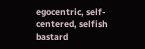egocentric, self-centered, selfish bastard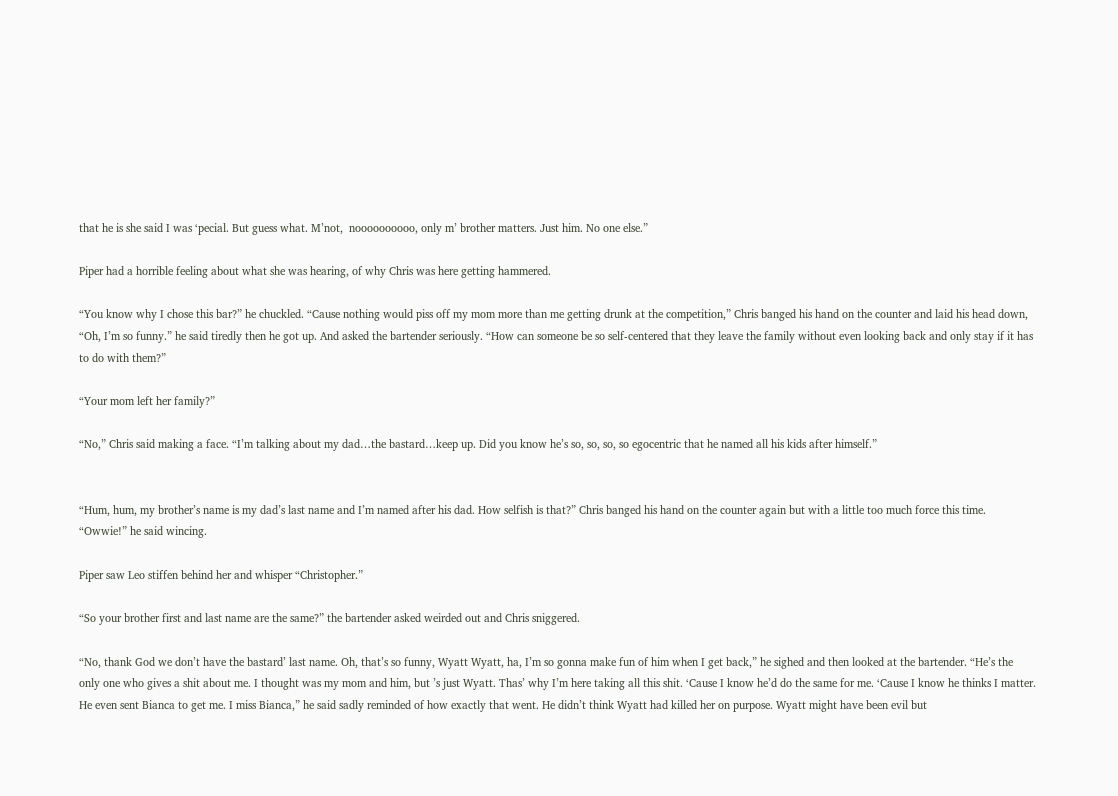that he is she said I was ‘pecial. But guess what. M’not,  noooooooooo, only m’ brother matters. Just him. No one else.”

Piper had a horrible feeling about what she was hearing, of why Chris was here getting hammered.

“You know why I chose this bar?” he chuckled. “Cause nothing would piss off my mom more than me getting drunk at the competition,” Chris banged his hand on the counter and laid his head down, “Oh, I’m so funny.” he said tiredly then he got up. And asked the bartender seriously. “How can someone be so self-centered that they leave the family without even looking back and only stay if it has to do with them?”

“Your mom left her family?”

“No,” Chris said making a face. “I’m talking about my dad…the bastard…keep up. Did you know he’s so, so, so, so egocentric that he named all his kids after himself.”


“Hum, hum, my brother’s name is my dad’s last name and I’m named after his dad. How selfish is that?” Chris banged his hand on the counter again but with a little too much force this time. “Owwie!” he said wincing.

Piper saw Leo stiffen behind her and whisper “Christopher.”

“So your brother first and last name are the same?” the bartender asked weirded out and Chris sniggered.

“No, thank God we don’t have the bastard’ last name. Oh, that’s so funny, Wyatt Wyatt, ha, I’m so gonna make fun of him when I get back,” he sighed and then looked at the bartender. “He’s the only one who gives a shit about me. I thought was my mom and him, but ’s just Wyatt. Thas’ why I’m here taking all this shit. ‘Cause I know he’d do the same for me. ‘Cause I know he thinks I matter. He even sent Bianca to get me. I miss Bianca,” he said sadly reminded of how exactly that went. He didn’t think Wyatt had killed her on purpose. Wyatt might have been evil but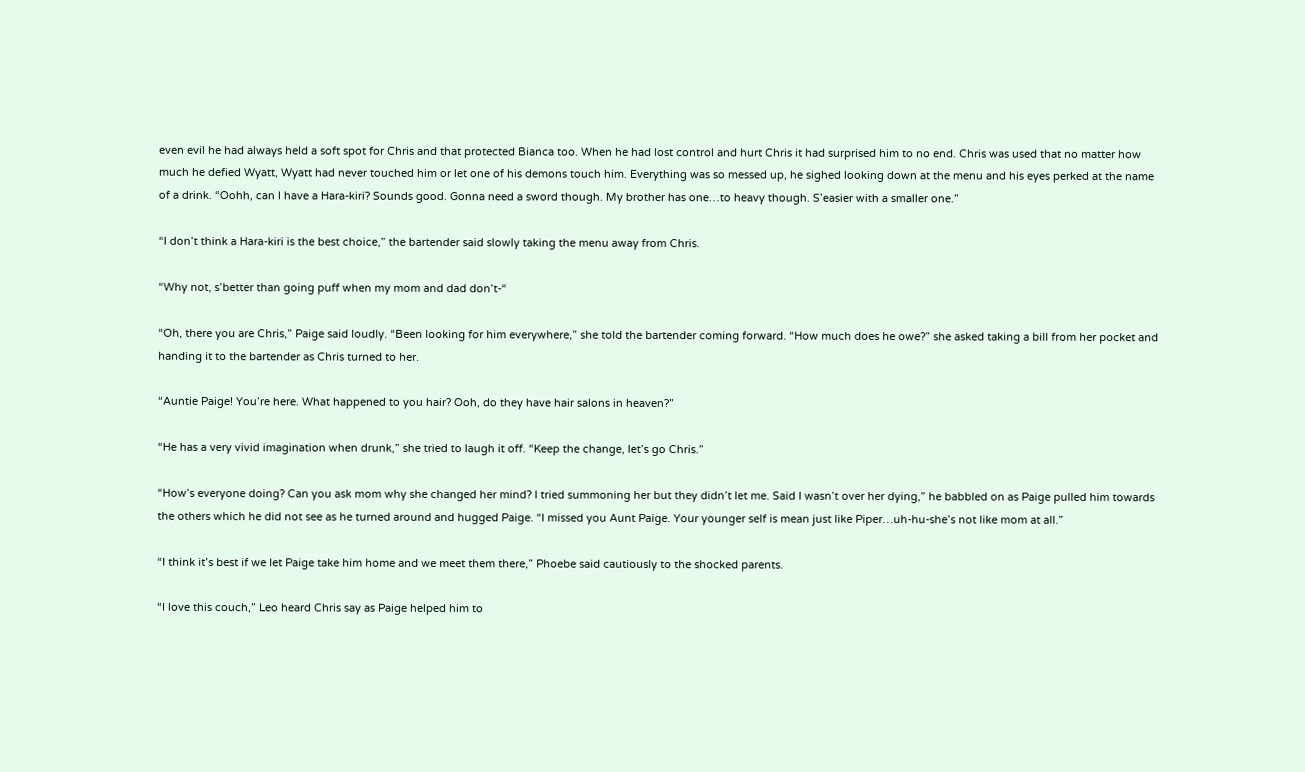even evil he had always held a soft spot for Chris and that protected Bianca too. When he had lost control and hurt Chris it had surprised him to no end. Chris was used that no matter how much he defied Wyatt, Wyatt had never touched him or let one of his demons touch him. Everything was so messed up, he sighed looking down at the menu and his eyes perked at the name of a drink. “Oohh, can I have a Hara-kiri? Sounds good. Gonna need a sword though. My brother has one…to heavy though. S’easier with a smaller one.”

“I don’t think a Hara-kiri is the best choice,” the bartender said slowly taking the menu away from Chris.

“Why not, s’better than going puff when my mom and dad don’t-“

“Oh, there you are Chris,” Paige said loudly. “Been looking for him everywhere,” she told the bartender coming forward. “How much does he owe?” she asked taking a bill from her pocket and handing it to the bartender as Chris turned to her.

“Auntie Paige! You’re here. What happened to you hair? Ooh, do they have hair salons in heaven?”

“He has a very vivid imagination when drunk,” she tried to laugh it off. “Keep the change, let’s go Chris.”

“How’s everyone doing? Can you ask mom why she changed her mind? I tried summoning her but they didn’t let me. Said I wasn’t over her dying,” he babbled on as Paige pulled him towards the others which he did not see as he turned around and hugged Paige. “I missed you Aunt Paige. Your younger self is mean just like Piper…uh-hu-she’s not like mom at all.”

“I think it’s best if we let Paige take him home and we meet them there,” Phoebe said cautiously to the shocked parents.

“I love this couch,” Leo heard Chris say as Paige helped him to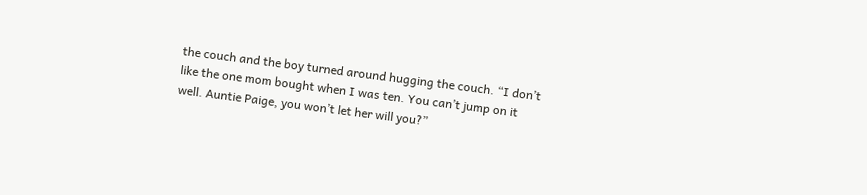the couch and the boy turned around hugging the couch. “I don’t like the one mom bought when I was ten. You can’t jump on it well. Auntie Paige, you won’t let her will you?”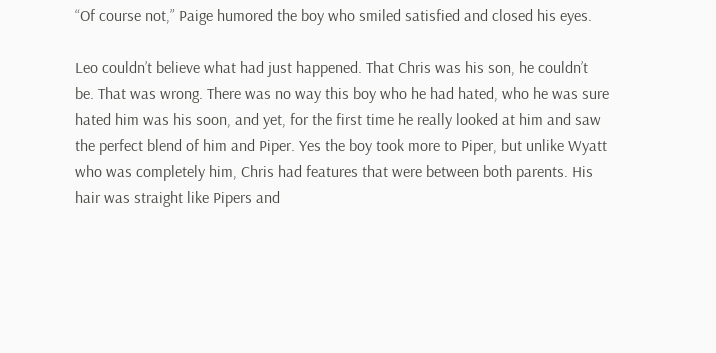“Of course not,” Paige humored the boy who smiled satisfied and closed his eyes.

Leo couldn’t believe what had just happened. That Chris was his son, he couldn’t be. That was wrong. There was no way this boy who he had hated, who he was sure hated him was his soon, and yet, for the first time he really looked at him and saw the perfect blend of him and Piper. Yes the boy took more to Piper, but unlike Wyatt who was completely him, Chris had features that were between both parents. His hair was straight like Pipers and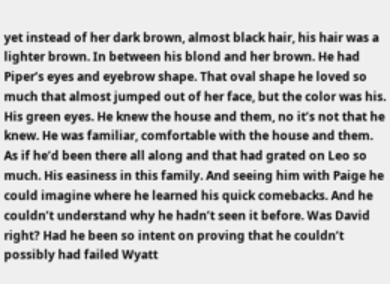yet instead of her dark brown, almost black hair, his hair was a lighter brown. In between his blond and her brown. He had Piper’s eyes and eyebrow shape. That oval shape he loved so much that almost jumped out of her face, but the color was his. His green eyes. He knew the house and them, no it’s not that he knew. He was familiar, comfortable with the house and them. As if he’d been there all along and that had grated on Leo so much. His easiness in this family. And seeing him with Paige he could imagine where he learned his quick comebacks. And he couldn’t understand why he hadn’t seen it before. Was David right? Had he been so intent on proving that he couldn’t possibly had failed Wyatt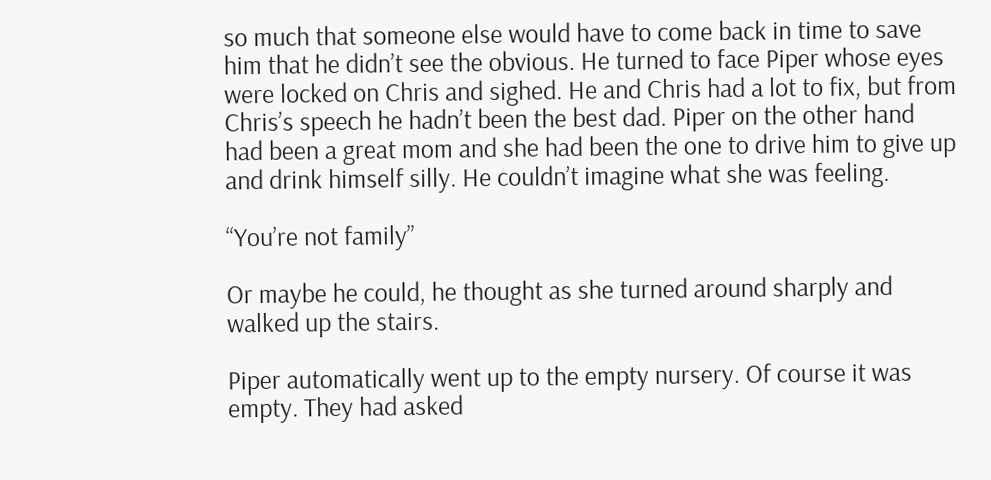so much that someone else would have to come back in time to save him that he didn’t see the obvious. He turned to face Piper whose eyes were locked on Chris and sighed. He and Chris had a lot to fix, but from Chris’s speech he hadn’t been the best dad. Piper on the other hand had been a great mom and she had been the one to drive him to give up and drink himself silly. He couldn’t imagine what she was feeling.

“You’re not family”

Or maybe he could, he thought as she turned around sharply and walked up the stairs.

Piper automatically went up to the empty nursery. Of course it was empty. They had asked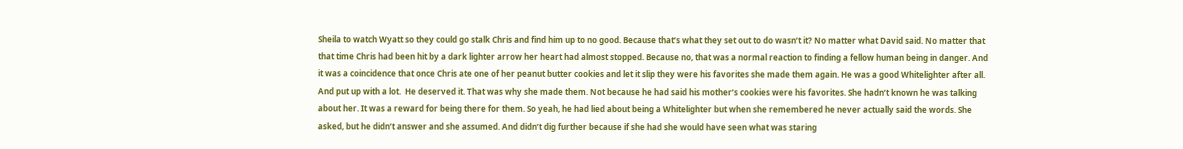Sheila to watch Wyatt so they could go stalk Chris and find him up to no good. Because that’s what they set out to do wasn’t it? No matter what David said. No matter that that time Chris had been hit by a dark lighter arrow her heart had almost stopped. Because no, that was a normal reaction to finding a fellow human being in danger. And it was a coincidence that once Chris ate one of her peanut butter cookies and let it slip they were his favorites she made them again. He was a good Whitelighter after all. And put up with a lot.  He deserved it. That was why she made them. Not because he had said his mother’s cookies were his favorites. She hadn’t known he was talking about her. It was a reward for being there for them. So yeah, he had lied about being a Whitelighter but when she remembered he never actually said the words. She asked, but he didn’t answer and she assumed. And didn’t dig further because if she had she would have seen what was staring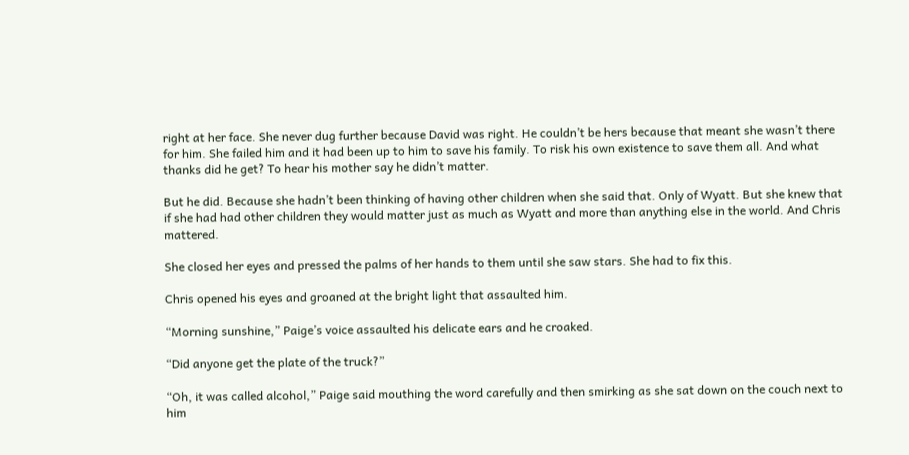right at her face. She never dug further because David was right. He couldn’t be hers because that meant she wasn’t there for him. She failed him and it had been up to him to save his family. To risk his own existence to save them all. And what thanks did he get? To hear his mother say he didn’t matter.

But he did. Because she hadn’t been thinking of having other children when she said that. Only of Wyatt. But she knew that if she had had other children they would matter just as much as Wyatt and more than anything else in the world. And Chris mattered.

She closed her eyes and pressed the palms of her hands to them until she saw stars. She had to fix this.

Chris opened his eyes and groaned at the bright light that assaulted him.

“Morning sunshine,” Paige’s voice assaulted his delicate ears and he croaked.

“Did anyone get the plate of the truck?”

“Oh, it was called alcohol,” Paige said mouthing the word carefully and then smirking as she sat down on the couch next to him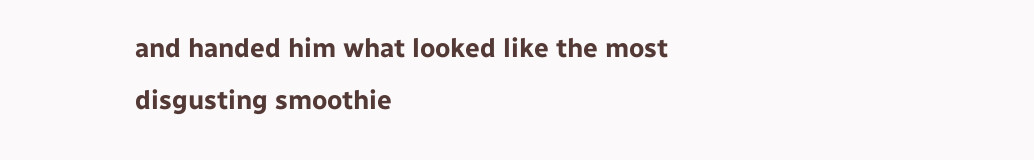and handed him what looked like the most disgusting smoothie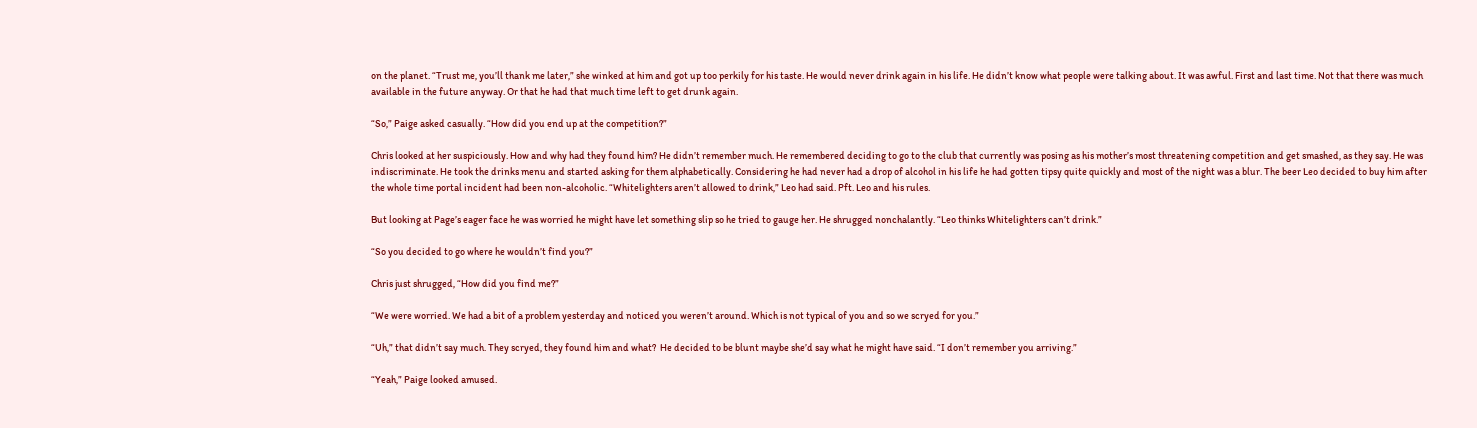on the planet. “Trust me, you’ll thank me later,” she winked at him and got up too perkily for his taste. He would never drink again in his life. He didn’t know what people were talking about. It was awful. First and last time. Not that there was much available in the future anyway. Or that he had that much time left to get drunk again.

“So,” Paige asked casually. “How did you end up at the competition?”

Chris looked at her suspiciously. How and why had they found him? He didn’t remember much. He remembered deciding to go to the club that currently was posing as his mother’s most threatening competition and get smashed, as they say. He was indiscriminate. He took the drinks menu and started asking for them alphabetically. Considering he had never had a drop of alcohol in his life he had gotten tipsy quite quickly and most of the night was a blur. The beer Leo decided to buy him after the whole time portal incident had been non-alcoholic. “Whitelighters aren’t allowed to drink,” Leo had said. Pft. Leo and his rules.

But looking at Page’s eager face he was worried he might have let something slip so he tried to gauge her. He shrugged nonchalantly. “Leo thinks Whitelighters can’t drink.”

“So you decided to go where he wouldn’t find you?”

Chris just shrugged, “How did you find me?”

“We were worried. We had a bit of a problem yesterday and noticed you weren’t around. Which is not typical of you and so we scryed for you.”

“Uh,” that didn’t say much. They scryed, they found him and what?  He decided to be blunt maybe she’d say what he might have said. “I don’t remember you arriving.”

“Yeah,” Paige looked amused.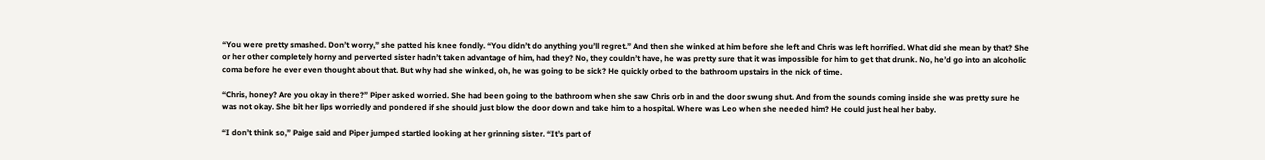“You were pretty smashed. Don’t worry,” she patted his knee fondly. “You didn’t do anything you’ll regret.” And then she winked at him before she left and Chris was left horrified. What did she mean by that? She or her other completely horny and perverted sister hadn’t taken advantage of him, had they? No, they couldn’t have, he was pretty sure that it was impossible for him to get that drunk. No, he’d go into an alcoholic coma before he ever even thought about that. But why had she winked, oh, he was going to be sick? He quickly orbed to the bathroom upstairs in the nick of time.

“Chris, honey? Are you okay in there?” Piper asked worried. She had been going to the bathroom when she saw Chris orb in and the door swung shut. And from the sounds coming inside she was pretty sure he was not okay. She bit her lips worriedly and pondered if she should just blow the door down and take him to a hospital. Where was Leo when she needed him? He could just heal her baby.

“I don’t think so,” Paige said and Piper jumped startled looking at her grinning sister. “It’s part of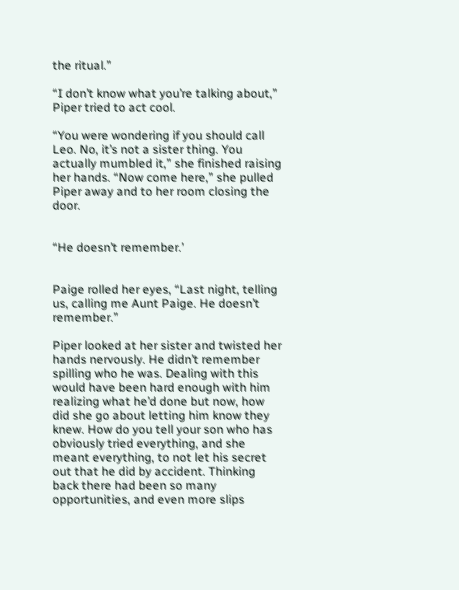the ritual.”

“I don’t know what you’re talking about,” Piper tried to act cool.

“You were wondering if you should call Leo. No, it’s not a sister thing. You actually mumbled it,” she finished raising her hands. “Now come here,” she pulled Piper away and to her room closing the door.


“He doesn’t remember.’


Paige rolled her eyes, “Last night, telling us, calling me Aunt Paige. He doesn’t remember.”

Piper looked at her sister and twisted her hands nervously. He didn’t remember spilling who he was. Dealing with this would have been hard enough with him realizing what he’d done but now, how did she go about letting him know they knew. How do you tell your son who has obviously tried everything, and she meant everything, to not let his secret out that he did by accident. Thinking back there had been so many opportunities, and even more slips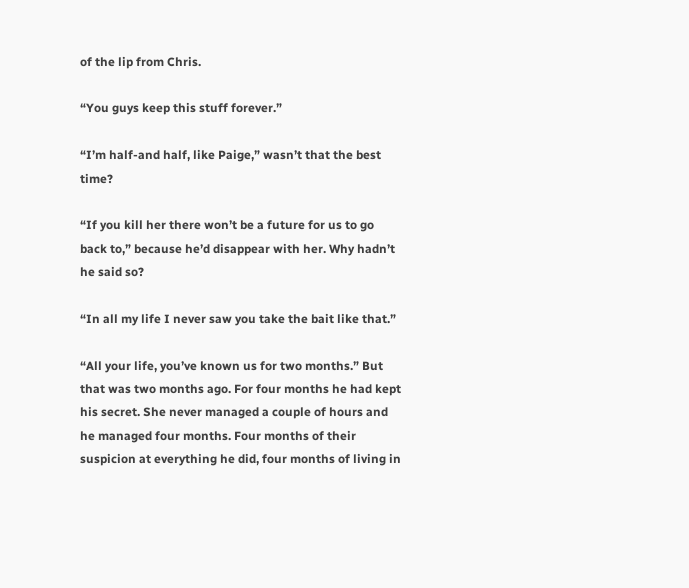of the lip from Chris.

“You guys keep this stuff forever.”

“I’m half-and half, like Paige,” wasn’t that the best time?

“If you kill her there won’t be a future for us to go back to,” because he’d disappear with her. Why hadn’t he said so?

“In all my life I never saw you take the bait like that.”

“All your life, you’ve known us for two months.” But that was two months ago. For four months he had kept his secret. She never managed a couple of hours and he managed four months. Four months of their suspicion at everything he did, four months of living in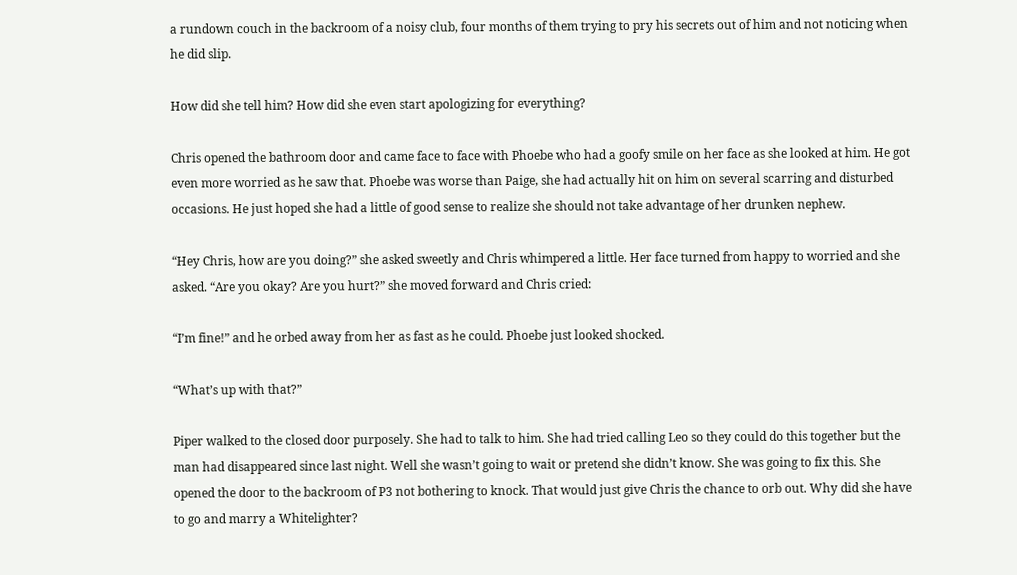a rundown couch in the backroom of a noisy club, four months of them trying to pry his secrets out of him and not noticing when he did slip.

How did she tell him? How did she even start apologizing for everything?

Chris opened the bathroom door and came face to face with Phoebe who had a goofy smile on her face as she looked at him. He got even more worried as he saw that. Phoebe was worse than Paige, she had actually hit on him on several scarring and disturbed occasions. He just hoped she had a little of good sense to realize she should not take advantage of her drunken nephew.

“Hey Chris, how are you doing?” she asked sweetly and Chris whimpered a little. Her face turned from happy to worried and she asked. “Are you okay? Are you hurt?” she moved forward and Chris cried:

“I’m fine!” and he orbed away from her as fast as he could. Phoebe just looked shocked.

“What’s up with that?”

Piper walked to the closed door purposely. She had to talk to him. She had tried calling Leo so they could do this together but the man had disappeared since last night. Well she wasn’t going to wait or pretend she didn’t know. She was going to fix this. She opened the door to the backroom of P3 not bothering to knock. That would just give Chris the chance to orb out. Why did she have to go and marry a Whitelighter?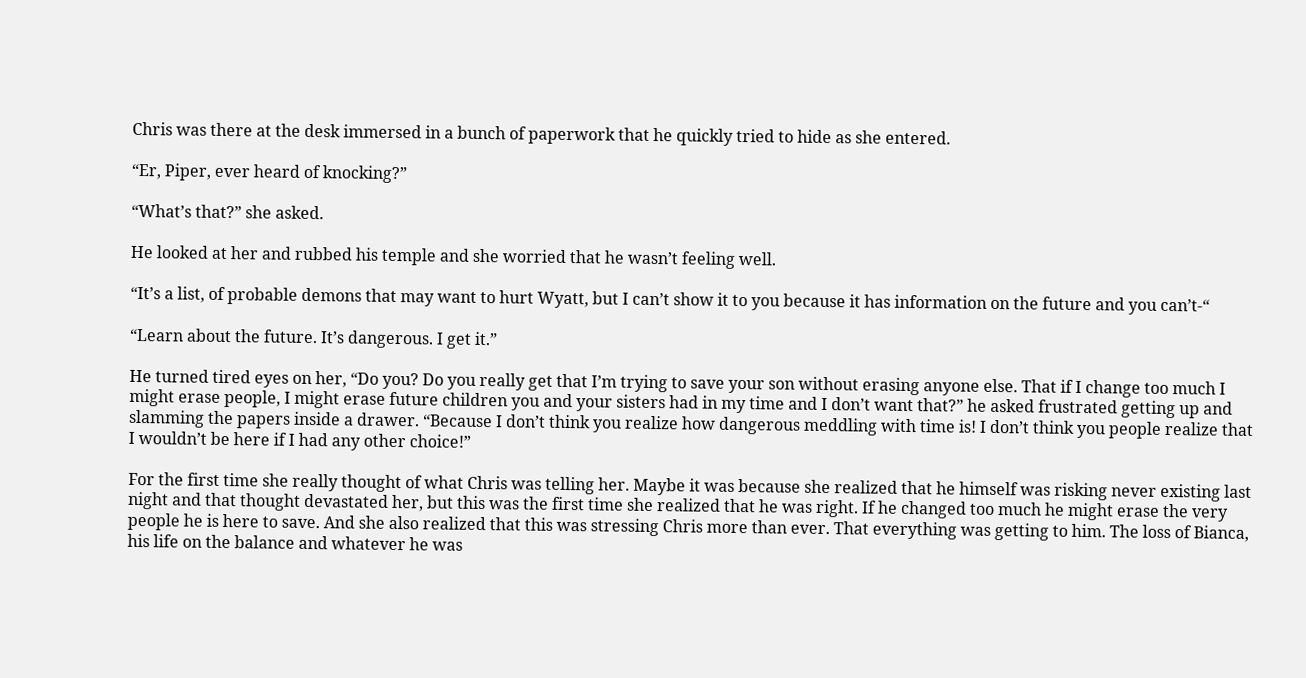Chris was there at the desk immersed in a bunch of paperwork that he quickly tried to hide as she entered.

“Er, Piper, ever heard of knocking?”

“What’s that?” she asked.

He looked at her and rubbed his temple and she worried that he wasn’t feeling well.

“It’s a list, of probable demons that may want to hurt Wyatt, but I can’t show it to you because it has information on the future and you can’t-“

“Learn about the future. It’s dangerous. I get it.”

He turned tired eyes on her, “Do you? Do you really get that I’m trying to save your son without erasing anyone else. That if I change too much I might erase people, I might erase future children you and your sisters had in my time and I don’t want that?” he asked frustrated getting up and slamming the papers inside a drawer. “Because I don’t think you realize how dangerous meddling with time is! I don’t think you people realize that I wouldn’t be here if I had any other choice!”

For the first time she really thought of what Chris was telling her. Maybe it was because she realized that he himself was risking never existing last night and that thought devastated her, but this was the first time she realized that he was right. If he changed too much he might erase the very people he is here to save. And she also realized that this was stressing Chris more than ever. That everything was getting to him. The loss of Bianca, his life on the balance and whatever he was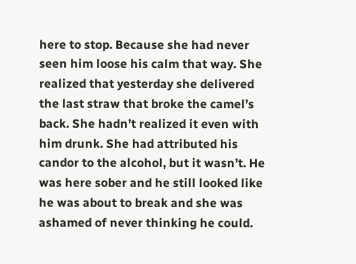here to stop. Because she had never seen him loose his calm that way. She realized that yesterday she delivered the last straw that broke the camel’s back. She hadn’t realized it even with him drunk. She had attributed his candor to the alcohol, but it wasn’t. He was here sober and he still looked like he was about to break and she was ashamed of never thinking he could.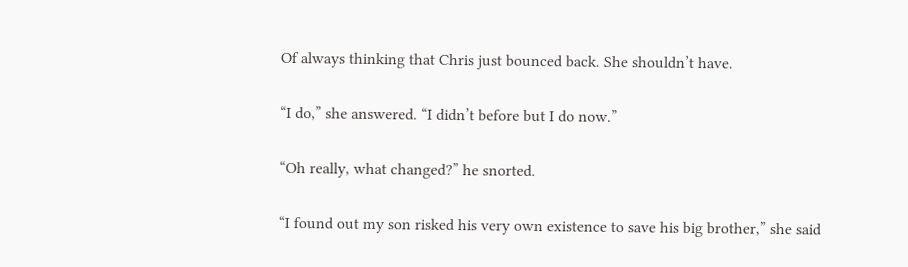Of always thinking that Chris just bounced back. She shouldn’t have.

“I do,” she answered. “I didn’t before but I do now.”

“Oh really, what changed?” he snorted.

“I found out my son risked his very own existence to save his big brother,” she said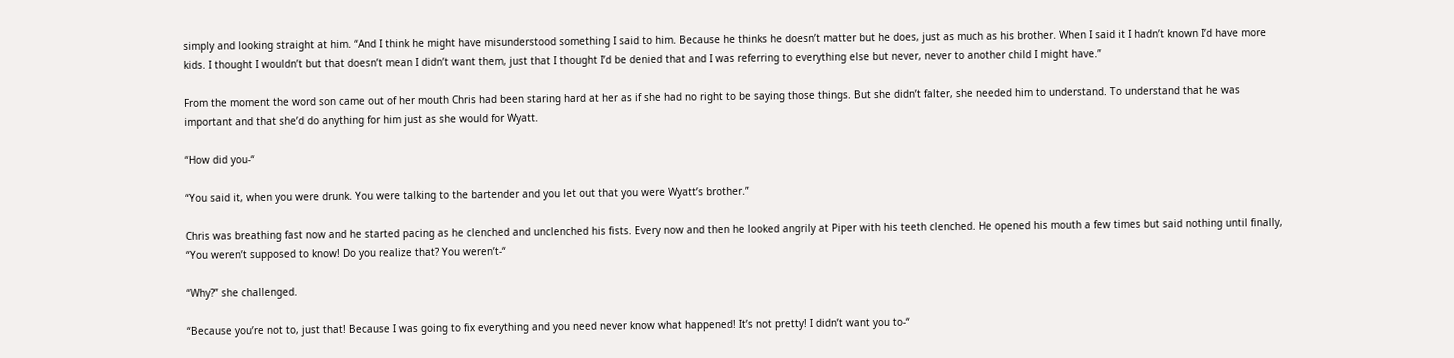simply and looking straight at him. “And I think he might have misunderstood something I said to him. Because he thinks he doesn’t matter but he does, just as much as his brother. When I said it I hadn’t known I’d have more kids. I thought I wouldn’t but that doesn’t mean I didn’t want them, just that I thought I’d be denied that and I was referring to everything else but never, never to another child I might have.”

From the moment the word son came out of her mouth Chris had been staring hard at her as if she had no right to be saying those things. But she didn’t falter, she needed him to understand. To understand that he was important and that she’d do anything for him just as she would for Wyatt.

“How did you-“

“You said it, when you were drunk. You were talking to the bartender and you let out that you were Wyatt’s brother.”

Chris was breathing fast now and he started pacing as he clenched and unclenched his fists. Every now and then he looked angrily at Piper with his teeth clenched. He opened his mouth a few times but said nothing until finally, “You weren’t supposed to know! Do you realize that? You weren’t-“

“Why?” she challenged.

“Because you’re not to, just that! Because I was going to fix everything and you need never know what happened! It’s not pretty! I didn’t want you to-“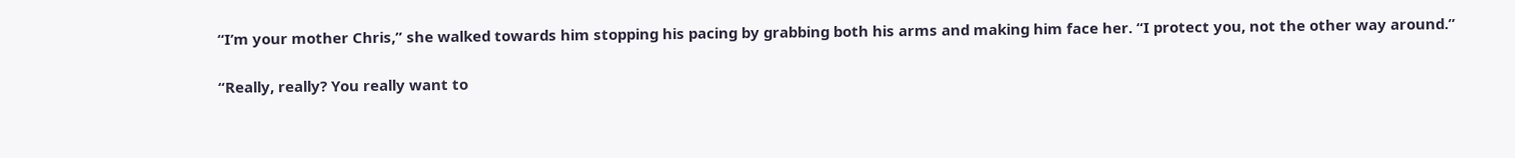“I’m your mother Chris,” she walked towards him stopping his pacing by grabbing both his arms and making him face her. “I protect you, not the other way around.”

“Really, really? You really want to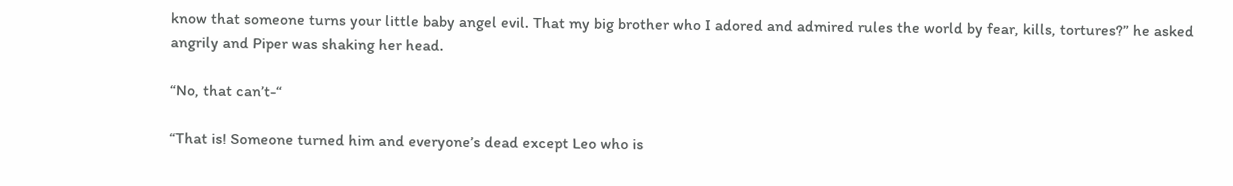know that someone turns your little baby angel evil. That my big brother who I adored and admired rules the world by fear, kills, tortures?” he asked angrily and Piper was shaking her head.

“No, that can’t-“

“That is! Someone turned him and everyone’s dead except Leo who is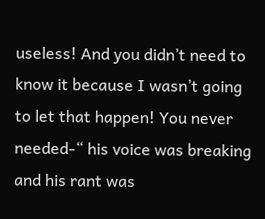useless! And you didn’t need to know it because I wasn’t going to let that happen! You never needed-“ his voice was breaking and his rant was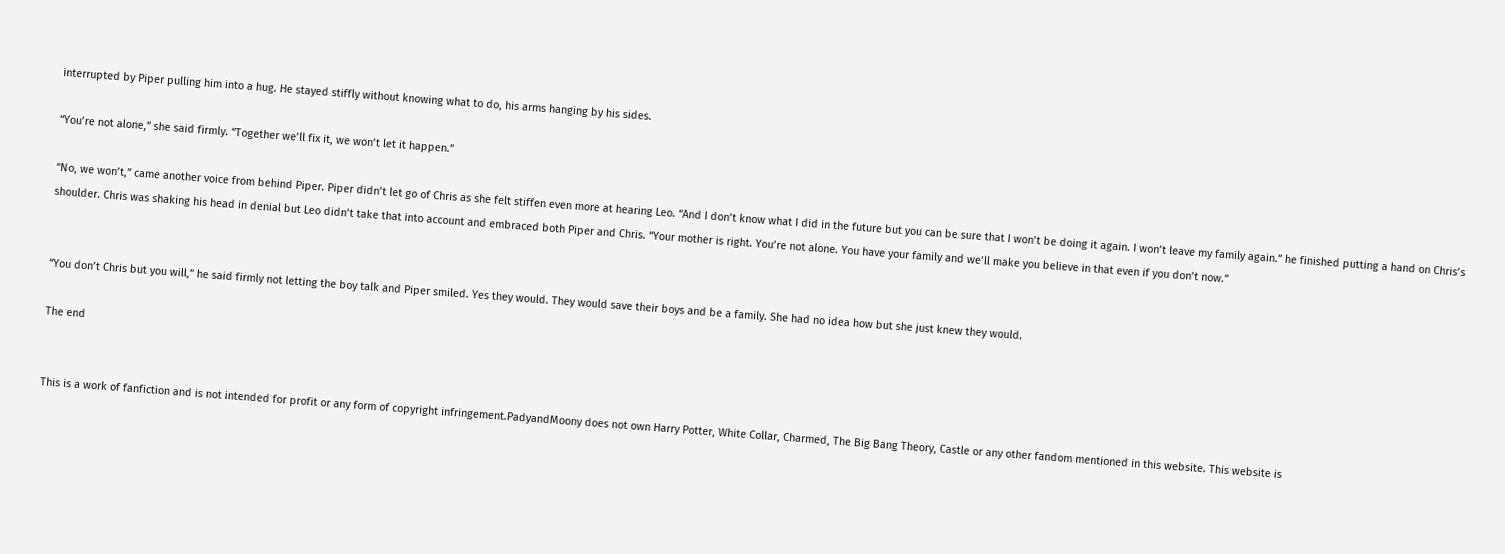interrupted by Piper pulling him into a hug. He stayed stiffly without knowing what to do, his arms hanging by his sides.

“You’re not alone,” she said firmly. “Together we’ll fix it, we won’t let it happen.”

“No, we won’t,” came another voice from behind Piper. Piper didn’t let go of Chris as she felt stiffen even more at hearing Leo. “And I don’t know what I did in the future but you can be sure that I won’t be doing it again. I won’t leave my family again.” he finished putting a hand on Chris’s shoulder. Chris was shaking his head in denial but Leo didn’t take that into account and embraced both Piper and Chris. “Your mother is right. You’re not alone. You have your family and we’ll make you believe in that even if you don’t now.”


“You don’t Chris but you will,” he said firmly not letting the boy talk and Piper smiled. Yes they would. They would save their boys and be a family. She had no idea how but she just knew they would.

The end


This is a work of fanfiction and is not intended for profit or any form of copyright infringement.PadyandMoony does not own Harry Potter, White Collar, Charmed, The Big Bang Theory, Castle or any other fandom mentioned in this website. This website is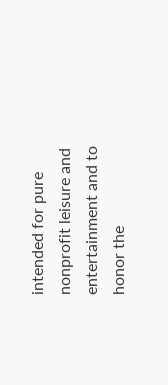intended for pure nonprofit leisure and entertainment and to honor the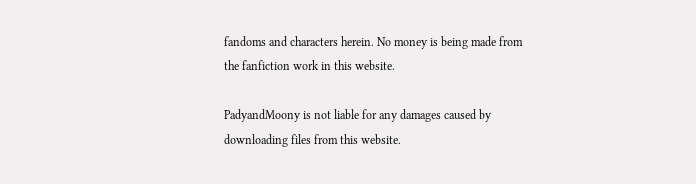fandoms and characters herein. No money is being made from the fanfiction work in this website.

PadyandMoony is not liable for any damages caused by downloading files from this website.